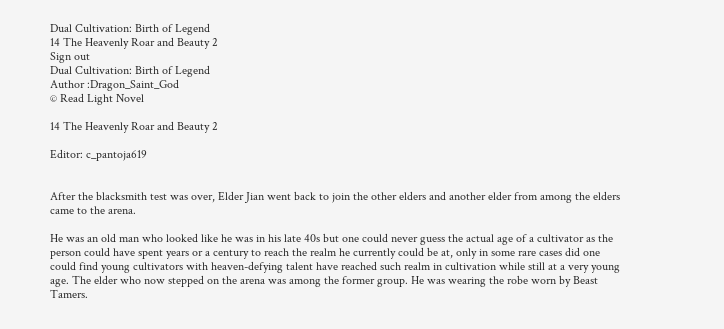Dual Cultivation: Birth of Legend
14 The Heavenly Roar and Beauty 2
Sign out
Dual Cultivation: Birth of Legend
Author :Dragon_Saint_God
© Read Light Novel

14 The Heavenly Roar and Beauty 2

Editor: c_pantoja619


After the blacksmith test was over, Elder Jian went back to join the other elders and another elder from among the elders came to the arena.

He was an old man who looked like he was in his late 40s but one could never guess the actual age of a cultivator as the person could have spent years or a century to reach the realm he currently could be at, only in some rare cases did one could find young cultivators with heaven-defying talent have reached such realm in cultivation while still at a very young age. The elder who now stepped on the arena was among the former group. He was wearing the robe worn by Beast Tamers.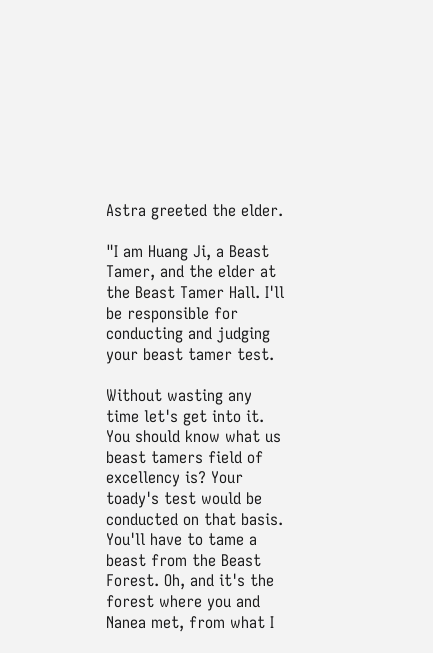Astra greeted the elder.

"I am Huang Ji, a Beast Tamer, and the elder at the Beast Tamer Hall. I'll be responsible for conducting and judging your beast tamer test.

Without wasting any time let's get into it. You should know what us beast tamers field of excellency is? Your toady's test would be conducted on that basis. You'll have to tame a beast from the Beast Forest. Oh, and it's the forest where you and Nanea met, from what I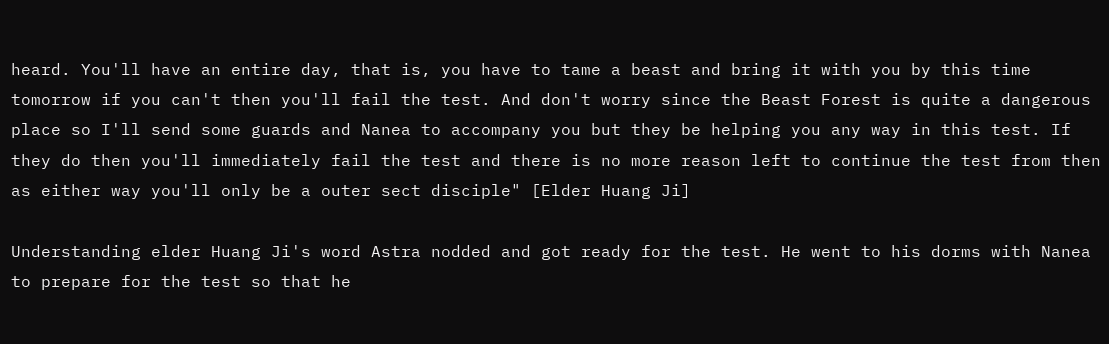heard. You'll have an entire day, that is, you have to tame a beast and bring it with you by this time tomorrow if you can't then you'll fail the test. And don't worry since the Beast Forest is quite a dangerous place so I'll send some guards and Nanea to accompany you but they be helping you any way in this test. If they do then you'll immediately fail the test and there is no more reason left to continue the test from then as either way you'll only be a outer sect disciple" [Elder Huang Ji]

Understanding elder Huang Ji's word Astra nodded and got ready for the test. He went to his dorms with Nanea to prepare for the test so that he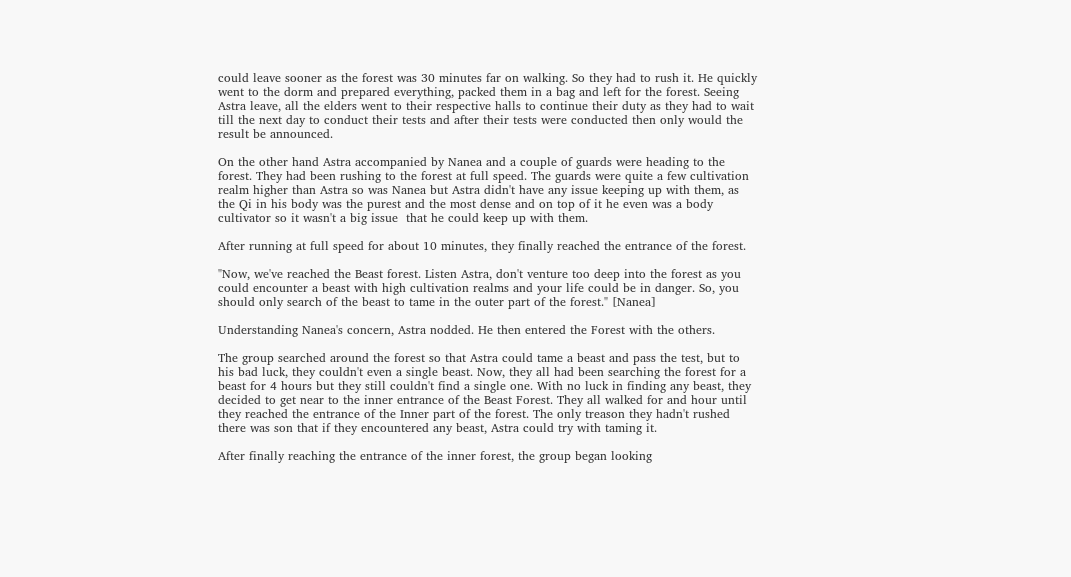could leave sooner as the forest was 30 minutes far on walking. So they had to rush it. He quickly went to the dorm and prepared everything, packed them in a bag and left for the forest. Seeing Astra leave, all the elders went to their respective halls to continue their duty as they had to wait till the next day to conduct their tests and after their tests were conducted then only would the result be announced.

On the other hand Astra accompanied by Nanea and a couple of guards were heading to the forest. They had been rushing to the forest at full speed. The guards were quite a few cultivation realm higher than Astra so was Nanea but Astra didn't have any issue keeping up with them, as the Qi in his body was the purest and the most dense and on top of it he even was a body cultivator so it wasn't a big issue  that he could keep up with them.

After running at full speed for about 10 minutes, they finally reached the entrance of the forest.

"Now, we've reached the Beast forest. Listen Astra, don't venture too deep into the forest as you could encounter a beast with high cultivation realms and your life could be in danger. So, you should only search of the beast to tame in the outer part of the forest." [Nanea]

Understanding Nanea's concern, Astra nodded. He then entered the Forest with the others.

The group searched around the forest so that Astra could tame a beast and pass the test, but to his bad luck, they couldn't even a single beast. Now, they all had been searching the forest for a beast for 4 hours but they still couldn't find a single one. With no luck in finding any beast, they decided to get near to the inner entrance of the Beast Forest. They all walked for and hour until they reached the entrance of the Inner part of the forest. The only treason they hadn't rushed there was son that if they encountered any beast, Astra could try with taming it.

After finally reaching the entrance of the inner forest, the group began looking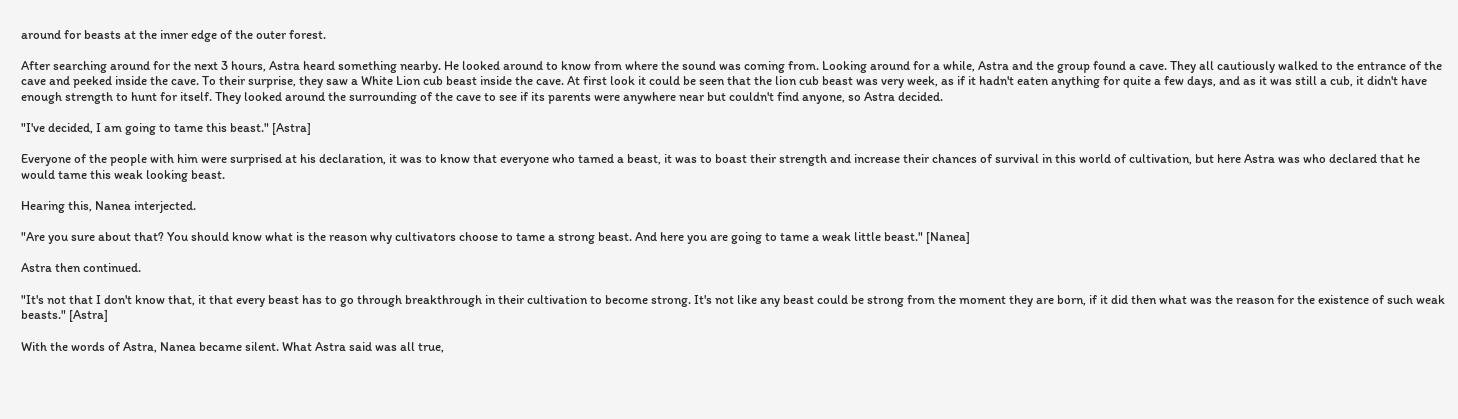around for beasts at the inner edge of the outer forest.

After searching around for the next 3 hours, Astra heard something nearby. He looked around to know from where the sound was coming from. Looking around for a while, Astra and the group found a cave. They all cautiously walked to the entrance of the cave and peeked inside the cave. To their surprise, they saw a White Lion cub beast inside the cave. At first look it could be seen that the lion cub beast was very week, as if it hadn't eaten anything for quite a few days, and as it was still a cub, it didn't have enough strength to hunt for itself. They looked around the surrounding of the cave to see if its parents were anywhere near but couldn't find anyone, so Astra decided.

"I've decided, I am going to tame this beast." [Astra]

Everyone of the people with him were surprised at his declaration, it was to know that everyone who tamed a beast, it was to boast their strength and increase their chances of survival in this world of cultivation, but here Astra was who declared that he would tame this weak looking beast.

Hearing this, Nanea interjected.

"Are you sure about that? You should know what is the reason why cultivators choose to tame a strong beast. And here you are going to tame a weak little beast." [Nanea]

Astra then continued.

"It's not that I don't know that, it that every beast has to go through breakthrough in their cultivation to become strong. It's not like any beast could be strong from the moment they are born, if it did then what was the reason for the existence of such weak beasts." [Astra]

With the words of Astra, Nanea became silent. What Astra said was all true,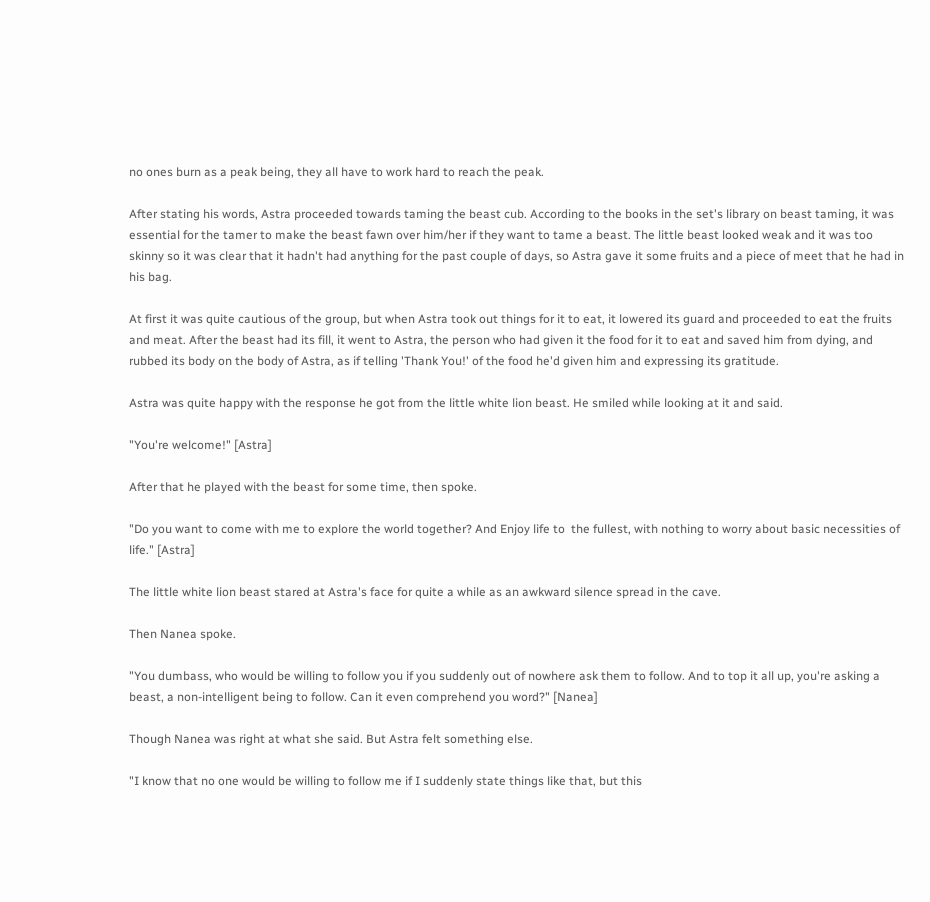no ones burn as a peak being, they all have to work hard to reach the peak.

After stating his words, Astra proceeded towards taming the beast cub. According to the books in the set's library on beast taming, it was essential for the tamer to make the beast fawn over him/her if they want to tame a beast. The little beast looked weak and it was too skinny so it was clear that it hadn't had anything for the past couple of days, so Astra gave it some fruits and a piece of meet that he had in his bag.

At first it was quite cautious of the group, but when Astra took out things for it to eat, it lowered its guard and proceeded to eat the fruits and meat. After the beast had its fill, it went to Astra, the person who had given it the food for it to eat and saved him from dying, and rubbed its body on the body of Astra, as if telling 'Thank You!' of the food he'd given him and expressing its gratitude.

Astra was quite happy with the response he got from the little white lion beast. He smiled while looking at it and said.

"You're welcome!" [Astra]

After that he played with the beast for some time, then spoke.

"Do you want to come with me to explore the world together? And Enjoy life to  the fullest, with nothing to worry about basic necessities of life." [Astra]

The little white lion beast stared at Astra's face for quite a while as an awkward silence spread in the cave.

Then Nanea spoke.

"You dumbass, who would be willing to follow you if you suddenly out of nowhere ask them to follow. And to top it all up, you're asking a beast, a non-intelligent being to follow. Can it even comprehend you word?" [Nanea]

Though Nanea was right at what she said. But Astra felt something else.

"I know that no one would be willing to follow me if I suddenly state things like that, but this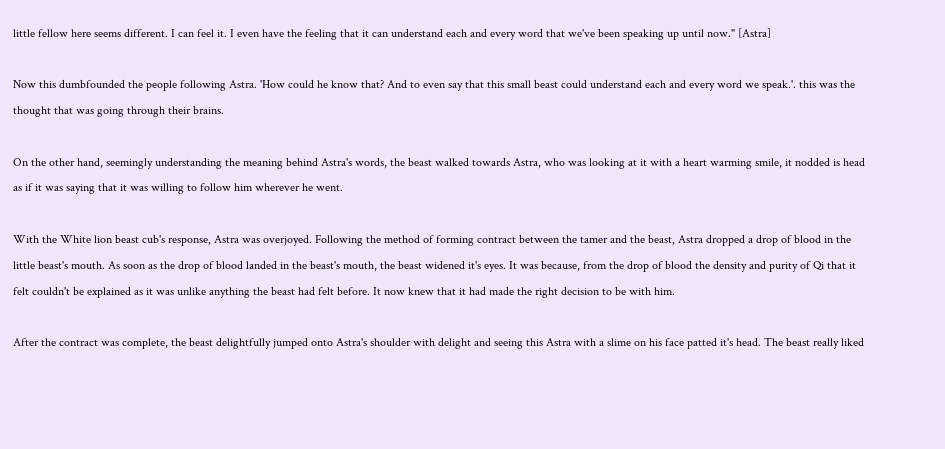little fellow here seems different. I can feel it. I even have the feeling that it can understand each and every word that we've been speaking up until now." [Astra]

Now this dumbfounded the people following Astra. 'How could he know that? And to even say that this small beast could understand each and every word we speak.'. this was the thought that was going through their brains.

On the other hand, seemingly understanding the meaning behind Astra's words, the beast walked towards Astra, who was looking at it with a heart warming smile, it nodded is head as if it was saying that it was willing to follow him wherever he went.

With the White lion beast cub's response, Astra was overjoyed. Following the method of forming contract between the tamer and the beast, Astra dropped a drop of blood in the little beast's mouth. As soon as the drop of blood landed in the beast's mouth, the beast widened it's eyes. It was because, from the drop of blood the density and purity of Qi that it felt couldn't be explained as it was unlike anything the beast had felt before. It now knew that it had made the right decision to be with him.

After the contract was complete, the beast delightfully jumped onto Astra's shoulder with delight and seeing this Astra with a slime on his face patted it's head. The beast really liked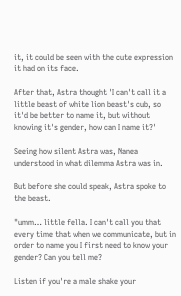it, it could be seen with the cute expression it had on its face.

After that, Astra thought 'I can't call it a little beast of white lion beast's cub, so it'd be better to name it, but without knowing it's gender, how can I name it?'

Seeing how silent Astra was, Nanea understood in what dilemma Astra was in.

But before she could speak, Astra spoke to the beast.

"umm… little fella. I can't call you that every time that when we communicate, but in order to name you I first need to know your gender? Can you tell me?

Listen if you're a male shake your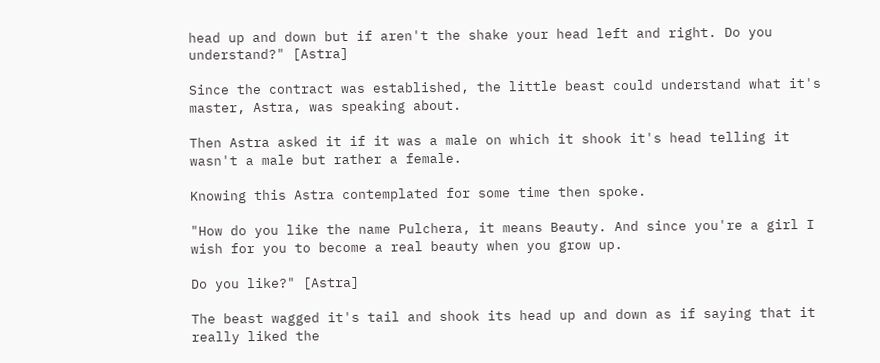head up and down but if aren't the shake your head left and right. Do you understand?" [Astra]

Since the contract was established, the little beast could understand what it's master, Astra, was speaking about.

Then Astra asked it if it was a male on which it shook it's head telling it wasn't a male but rather a female.

Knowing this Astra contemplated for some time then spoke.

"How do you like the name Pulchera, it means Beauty. And since you're a girl I wish for you to become a real beauty when you grow up.

Do you like?" [Astra]

The beast wagged it's tail and shook its head up and down as if saying that it really liked the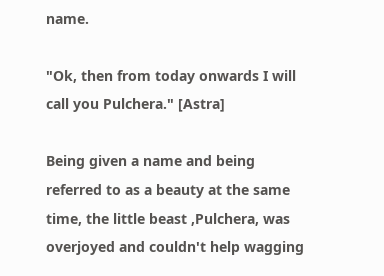name.

"Ok, then from today onwards I will call you Pulchera." [Astra]

Being given a name and being referred to as a beauty at the same time, the little beast ,Pulchera, was overjoyed and couldn't help wagging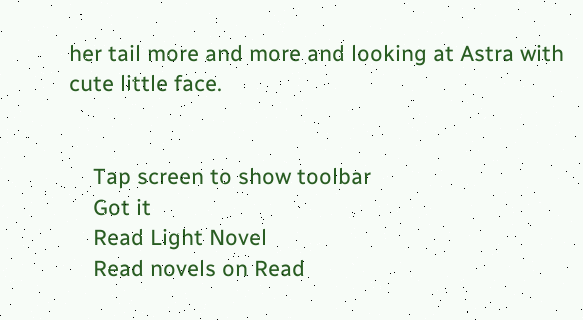her tail more and more and looking at Astra with cute little face.


    Tap screen to show toolbar
    Got it
    Read Light Novel
    Read novels on Read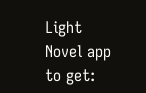Light Novel app to get: